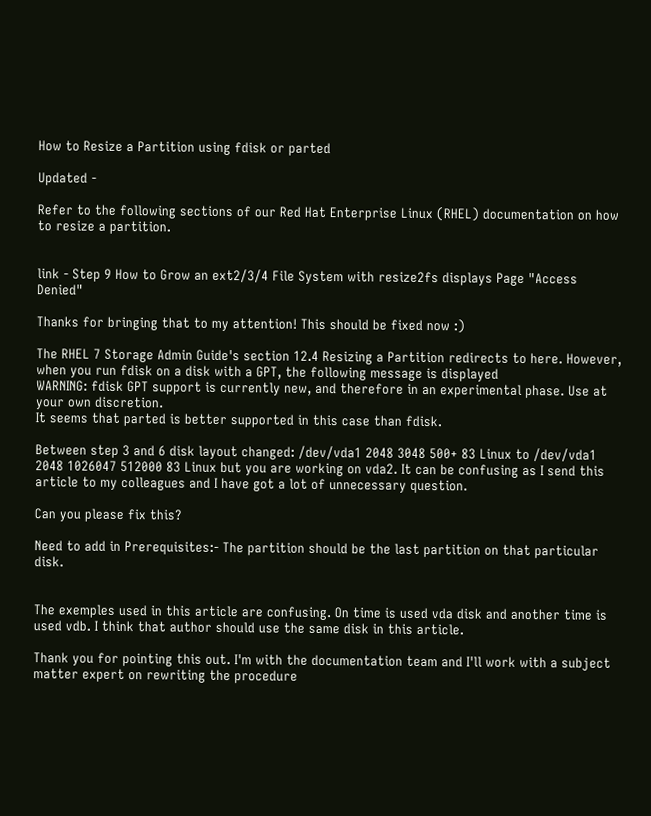How to Resize a Partition using fdisk or parted

Updated -

Refer to the following sections of our Red Hat Enterprise Linux (RHEL) documentation on how to resize a partition.


link - Step 9 How to Grow an ext2/3/4 File System with resize2fs displays Page "Access Denied"

Thanks for bringing that to my attention! This should be fixed now :)

The RHEL 7 Storage Admin Guide's section 12.4 Resizing a Partition redirects to here. However, when you run fdisk on a disk with a GPT, the following message is displayed
WARNING: fdisk GPT support is currently new, and therefore in an experimental phase. Use at your own discretion.
It seems that parted is better supported in this case than fdisk.

Between step 3 and 6 disk layout changed: /dev/vda1 2048 3048 500+ 83 Linux to /dev/vda1 2048 1026047 512000 83 Linux but you are working on vda2. It can be confusing as I send this article to my colleagues and I have got a lot of unnecessary question.

Can you please fix this?

Need to add in Prerequisites:- The partition should be the last partition on that particular disk.


The exemples used in this article are confusing. On time is used vda disk and another time is used vdb. I think that author should use the same disk in this article.

Thank you for pointing this out. I'm with the documentation team and I'll work with a subject matter expert on rewriting the procedure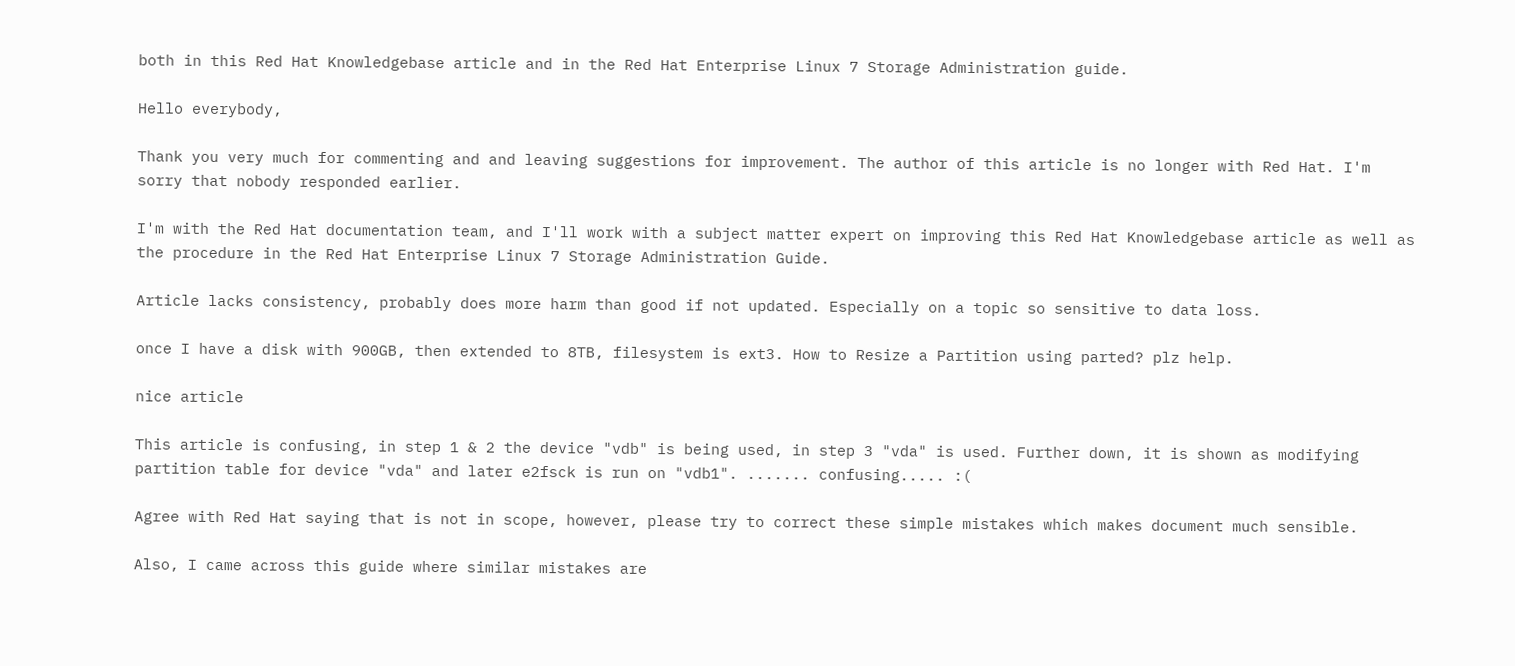both in this Red Hat Knowledgebase article and in the Red Hat Enterprise Linux 7 Storage Administration guide.

Hello everybody,

Thank you very much for commenting and and leaving suggestions for improvement. The author of this article is no longer with Red Hat. I'm sorry that nobody responded earlier.

I'm with the Red Hat documentation team, and I'll work with a subject matter expert on improving this Red Hat Knowledgebase article as well as the procedure in the Red Hat Enterprise Linux 7 Storage Administration Guide.

Article lacks consistency, probably does more harm than good if not updated. Especially on a topic so sensitive to data loss.

once I have a disk with 900GB, then extended to 8TB, filesystem is ext3. How to Resize a Partition using parted? plz help.

nice article

This article is confusing, in step 1 & 2 the device "vdb" is being used, in step 3 "vda" is used. Further down, it is shown as modifying partition table for device "vda" and later e2fsck is run on "vdb1". ....... confusing..... :(

Agree with Red Hat saying that is not in scope, however, please try to correct these simple mistakes which makes document much sensible.

Also, I came across this guide where similar mistakes are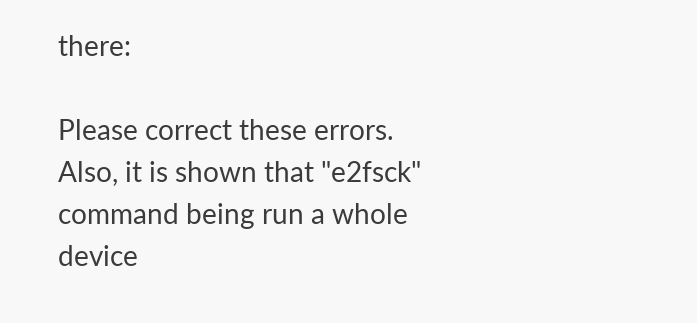there:

Please correct these errors. Also, it is shown that "e2fsck" command being run a whole device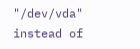"/dev/vda" instead of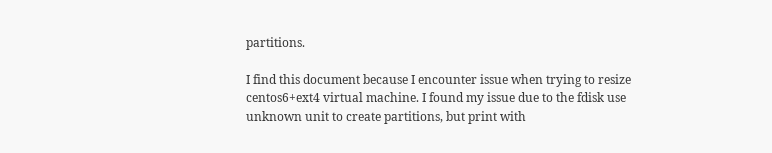partitions.

I find this document because I encounter issue when trying to resize centos6+ext4 virtual machine. I found my issue due to the fdisk use unknown unit to create partitions, but print with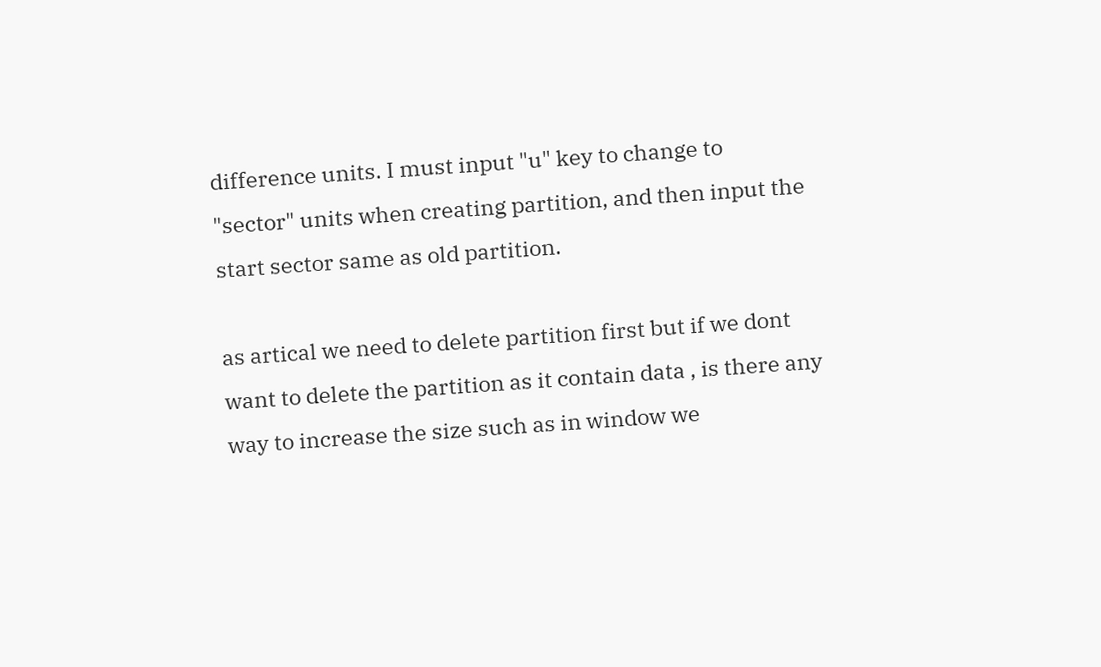difference units. I must input "u" key to change to "sector" units when creating partition, and then input the start sector same as old partition.

as artical we need to delete partition first but if we dont want to delete the partition as it contain data , is there any way to increase the size such as in window we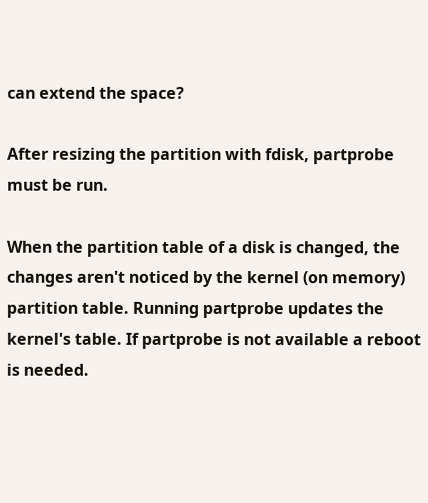can extend the space?

After resizing the partition with fdisk, partprobe must be run.

When the partition table of a disk is changed, the changes aren't noticed by the kernel (on memory) partition table. Running partprobe updates the kernel's table. If partprobe is not available a reboot is needed.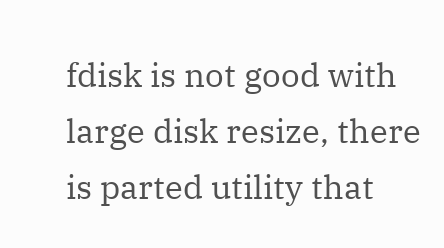fdisk is not good with large disk resize, there is parted utility that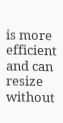is more efficient and can resize without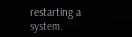restarting a system.